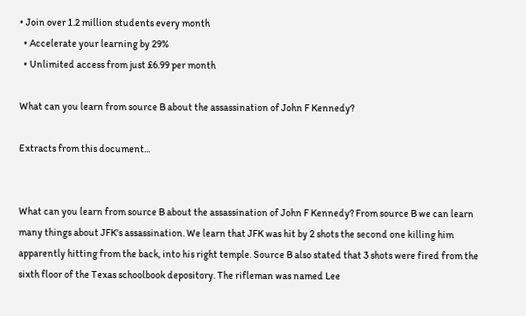• Join over 1.2 million students every month
  • Accelerate your learning by 29%
  • Unlimited access from just £6.99 per month

What can you learn from source B about the assassination of John F Kennedy?

Extracts from this document...


What can you learn from source B about the assassination of John F Kennedy? From source B we can learn many things about JFK's assassination. We learn that JFK was hit by 2 shots the second one killing him apparently hitting from the back, into his right temple. Source B also stated that 3 shots were fired from the sixth floor of the Texas schoolbook depository. The rifleman was named Lee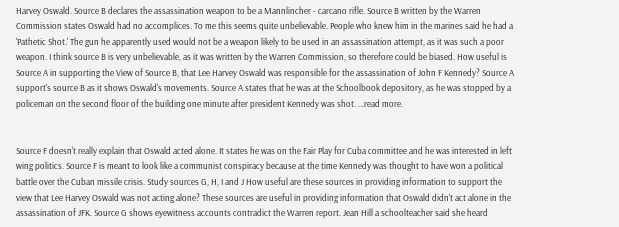Harvey Oswald. Source B declares the assassination weapon to be a Mannlincher - carcano rifle. Source B written by the Warren Commission states Oswald had no accomplices. To me this seems quite unbelievable. People who knew him in the marines said he had a 'Pathetic Shot.' The gun he apparently used would not be a weapon likely to be used in an assassination attempt, as it was such a poor weapon. I think source B is very unbelievable, as it was written by the Warren Commission, so therefore could be biased. How useful is Source A in supporting the View of Source B, that Lee Harvey Oswald was responsible for the assassination of John F Kennedy? Source A support's source B as it shows Oswald's movements. Source A states that he was at the Schoolbook depository, as he was stopped by a policeman on the second floor of the building one minute after president Kennedy was shot. ...read more.


Source F doesn't really explain that Oswald acted alone. It states he was on the Fair Play for Cuba committee and he was interested in left wing politics. Source F is meant to look like a communist conspiracy because at the time Kennedy was thought to have won a political battle over the Cuban missile crisis. Study sources G, H, I and J How useful are these sources in providing information to support the view that Lee Harvey Oswald was not acting alone? These sources are useful in providing information that Oswald didn't act alone in the assassination of JFK. Source G shows eyewitness accounts contradict the Warren report. Jean Hill a schoolteacher said she heard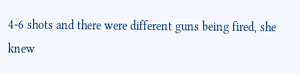4-6 shots and there were different guns being fired, she knew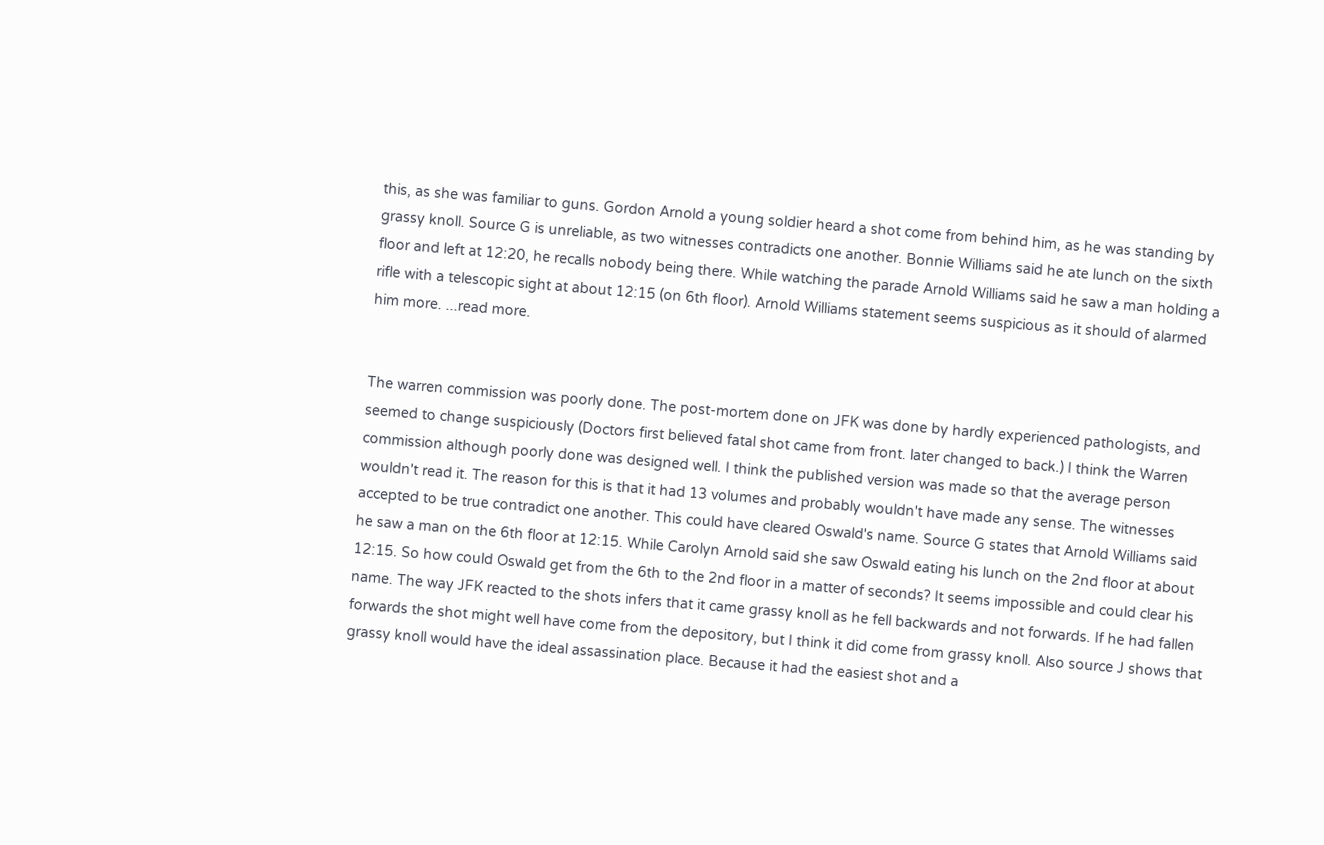this, as she was familiar to guns. Gordon Arnold a young soldier heard a shot come from behind him, as he was standing by grassy knoll. Source G is unreliable, as two witnesses contradicts one another. Bonnie Williams said he ate lunch on the sixth floor and left at 12:20, he recalls nobody being there. While watching the parade Arnold Williams said he saw a man holding a rifle with a telescopic sight at about 12:15 (on 6th floor). Arnold Williams statement seems suspicious as it should of alarmed him more. ...read more.


The warren commission was poorly done. The post-mortem done on JFK was done by hardly experienced pathologists, and seemed to change suspiciously (Doctors first believed fatal shot came from front. later changed to back.) I think the Warren commission although poorly done was designed well. I think the published version was made so that the average person wouldn't read it. The reason for this is that it had 13 volumes and probably wouldn't have made any sense. The witnesses accepted to be true contradict one another. This could have cleared Oswald's name. Source G states that Arnold Williams said he saw a man on the 6th floor at 12:15. While Carolyn Arnold said she saw Oswald eating his lunch on the 2nd floor at about 12:15. So how could Oswald get from the 6th to the 2nd floor in a matter of seconds? It seems impossible and could clear his name. The way JFK reacted to the shots infers that it came grassy knoll as he fell backwards and not forwards. If he had fallen forwards the shot might well have come from the depository, but I think it did come from grassy knoll. Also source J shows that grassy knoll would have the ideal assassination place. Because it had the easiest shot and a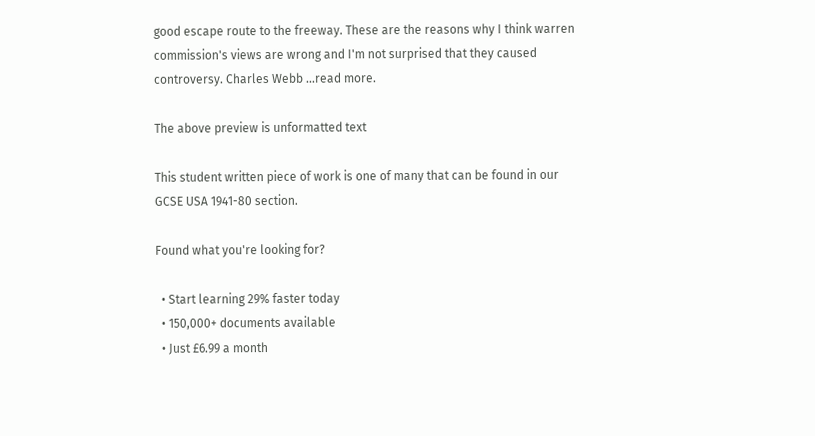good escape route to the freeway. These are the reasons why I think warren commission's views are wrong and I'm not surprised that they caused controversy. Charles Webb ...read more.

The above preview is unformatted text

This student written piece of work is one of many that can be found in our GCSE USA 1941-80 section.

Found what you're looking for?

  • Start learning 29% faster today
  • 150,000+ documents available
  • Just £6.99 a month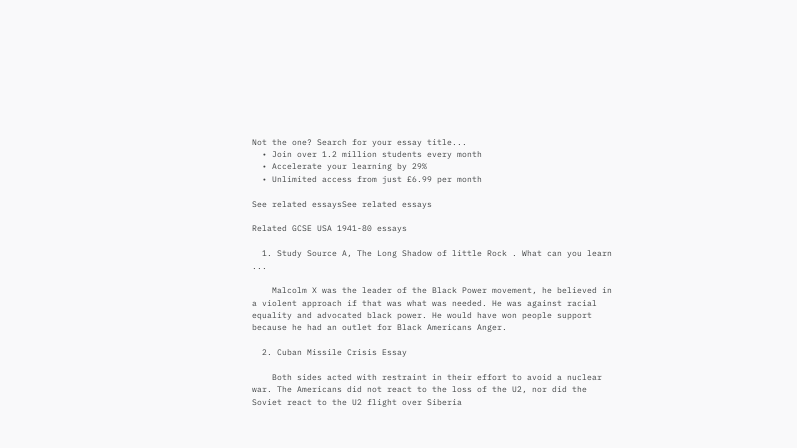Not the one? Search for your essay title...
  • Join over 1.2 million students every month
  • Accelerate your learning by 29%
  • Unlimited access from just £6.99 per month

See related essaysSee related essays

Related GCSE USA 1941-80 essays

  1. Study Source A, The Long Shadow of little Rock . What can you learn ...

    Malcolm X was the leader of the Black Power movement, he believed in a violent approach if that was what was needed. He was against racial equality and advocated black power. He would have won people support because he had an outlet for Black Americans Anger.

  2. Cuban Missile Crisis Essay

    Both sides acted with restraint in their effort to avoid a nuclear war. The Americans did not react to the loss of the U2, nor did the Soviet react to the U2 flight over Siberia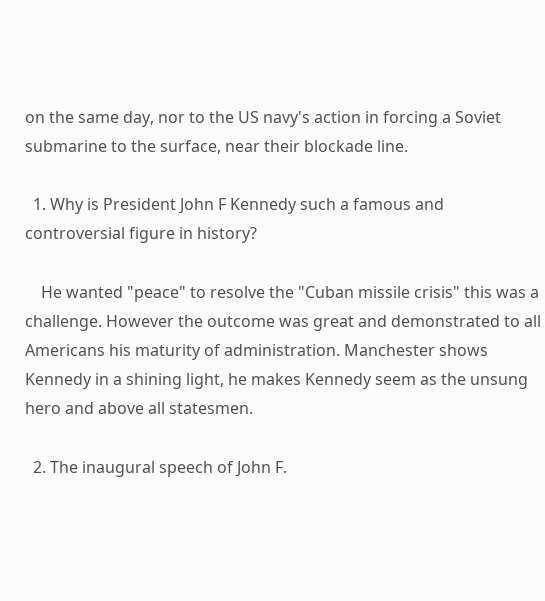on the same day, nor to the US navy's action in forcing a Soviet submarine to the surface, near their blockade line.

  1. Why is President John F Kennedy such a famous and controversial figure in history?

    He wanted "peace" to resolve the "Cuban missile crisis" this was a challenge. However the outcome was great and demonstrated to all Americans his maturity of administration. Manchester shows Kennedy in a shining light, he makes Kennedy seem as the unsung hero and above all statesmen.

  2. The inaugural speech of John F.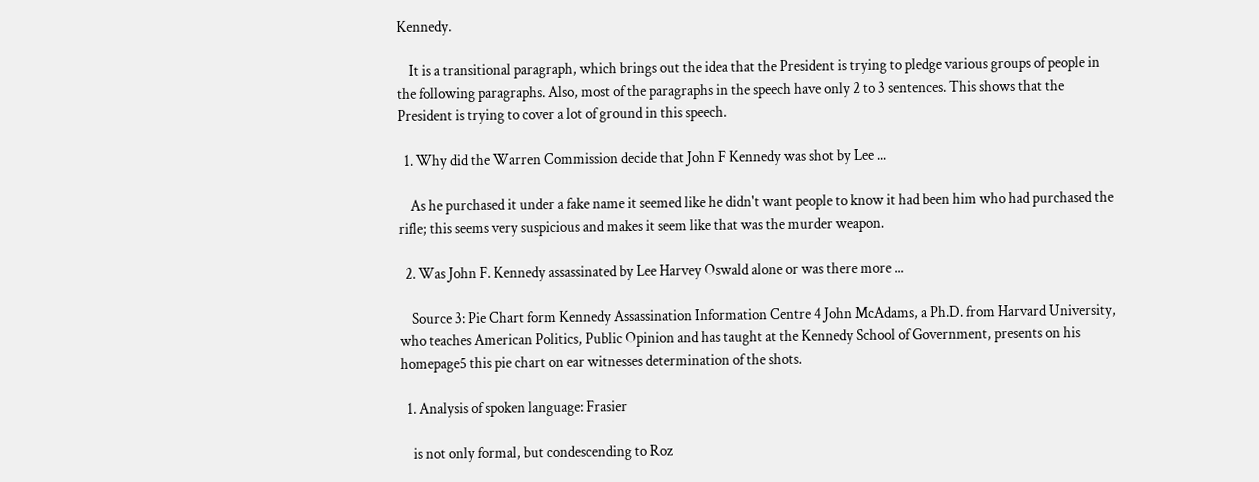Kennedy.

    It is a transitional paragraph, which brings out the idea that the President is trying to pledge various groups of people in the following paragraphs. Also, most of the paragraphs in the speech have only 2 to 3 sentences. This shows that the President is trying to cover a lot of ground in this speech.

  1. Why did the Warren Commission decide that John F Kennedy was shot by Lee ...

    As he purchased it under a fake name it seemed like he didn't want people to know it had been him who had purchased the rifle; this seems very suspicious and makes it seem like that was the murder weapon.

  2. Was John F. Kennedy assassinated by Lee Harvey Oswald alone or was there more ...

    Source 3: Pie Chart form Kennedy Assassination Information Centre 4 John McAdams, a Ph.D. from Harvard University, who teaches American Politics, Public Opinion and has taught at the Kennedy School of Government, presents on his homepage5 this pie chart on ear witnesses determination of the shots.

  1. Analysis of spoken language: Frasier

    is not only formal, but condescending to Roz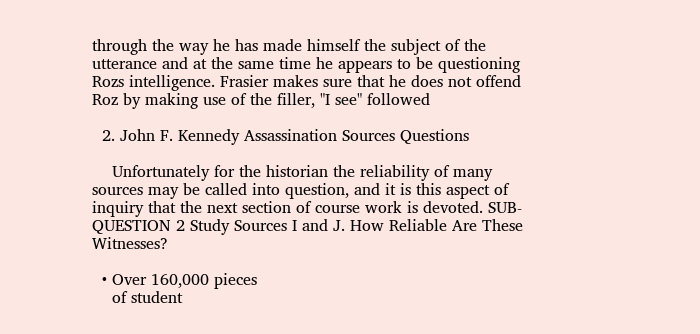through the way he has made himself the subject of the utterance and at the same time he appears to be questioning Rozs intelligence. Frasier makes sure that he does not offend Roz by making use of the filler, "I see" followed

  2. John F. Kennedy Assassination Sources Questions

    Unfortunately for the historian the reliability of many sources may be called into question, and it is this aspect of inquiry that the next section of course work is devoted. SUB-QUESTION 2 Study Sources I and J. How Reliable Are These Witnesses?

  • Over 160,000 pieces
    of student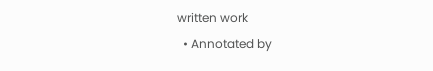written work
  • Annotated by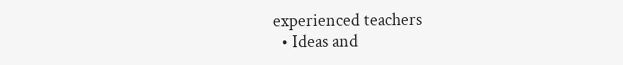experienced teachers
  • Ideas and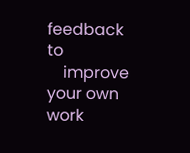feedback to
    improve your own work